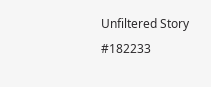Unfiltered Story #182233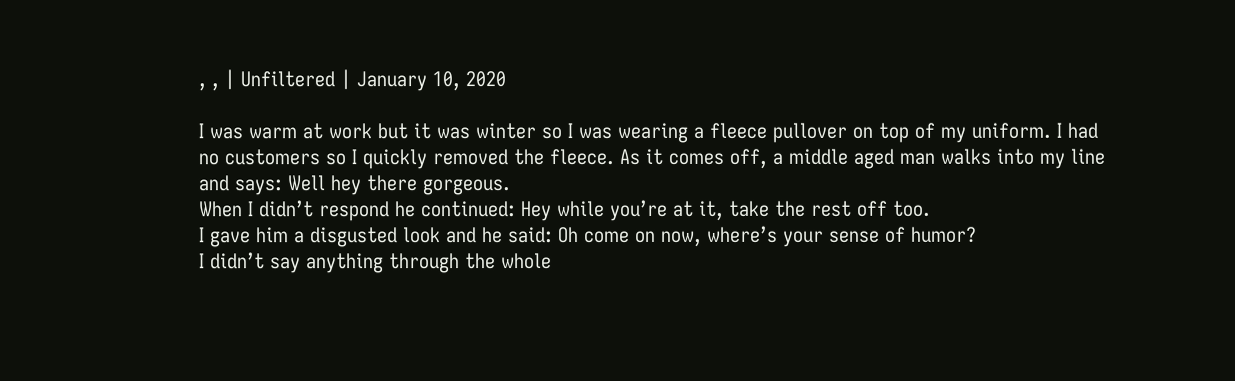, , | Unfiltered | January 10, 2020

I was warm at work but it was winter so I was wearing a fleece pullover on top of my uniform. I had no customers so I quickly removed the fleece. As it comes off, a middle aged man walks into my line and says: Well hey there gorgeous.
When I didn’t respond he continued: Hey while you’re at it, take the rest off too.
I gave him a disgusted look and he said: Oh come on now, where’s your sense of humor?
I didn’t say anything through the whole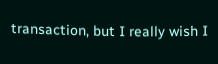transaction, but I really wish I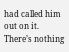had called him out on it. There’s nothing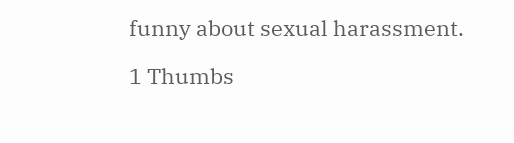funny about sexual harassment.

1 Thumbs